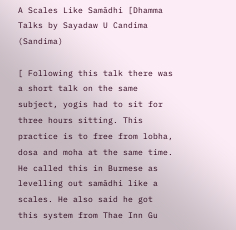A Scales Like Samādhi [Dhamma Talks by Sayadaw U Candima (Sandima)

[ Following this talk there was a short talk on the same subject, yogis had to sit for three hours sitting. This practice is to free from lobha, dosa and moha at the same time. He called this in Burmese as levelling out samādhi like a scales. He also said he got this system from Thae Inn Gu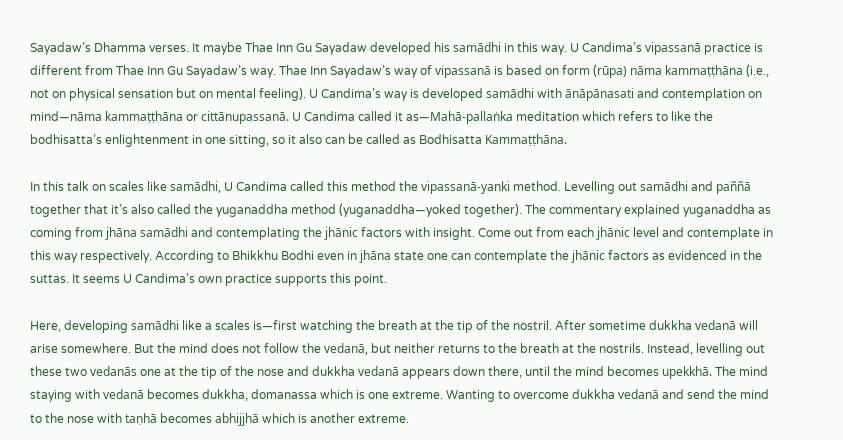Sayadaw’s Dhamma verses. It maybe Thae Inn Gu Sayadaw developed his samādhi in this way. U Candima’s vipassanā practice is different from Thae Inn Gu Sayadaw’s way. Thae Inn Sayadaw’s way of vipassanā is based on form (rūpa) nāma kammaṭṭhāna (i.e., not on physical sensation but on mental feeling). U Candima’s way is developed samādhi with ānāpānasati and contemplation on mind—nāma kammaṭṭhāna or cittānupassanā. U Candima called it as—Mahā-pallaṅka meditation which refers to like the bodhisatta’s enlightenment in one sitting, so it also can be called as Bodhisatta Kammaṭṭhāna.

In this talk on scales like samādhi, U Candima called this method the vipassanā-yanki method. Levelling out samādhi and paññā together that it’s also called the yuganaddha method (yuganaddha—yoked together). The commentary explained yuganaddha as coming from jhāna samādhi and contemplating the jhānic factors with insight. Come out from each jhānic level and contemplate in this way respectively. According to Bhikkhu Bodhi even in jhāna state one can contemplate the jhānic factors as evidenced in the suttas. It seems U Candima’s own practice supports this point.

Here, developing samādhi like a scales is—first watching the breath at the tip of the nostril. After sometime dukkha vedanā will arise somewhere. But the mind does not follow the vedanā, but neither returns to the breath at the nostrils. Instead, levelling out these two vedanās one at the tip of the nose and dukkha vedanā appears down there, until the mind becomes upekkhā. The mind staying with vedanā becomes dukkha, domanassa which is one extreme. Wanting to overcome dukkha vedanā and send the mind to the nose with taṇhā becomes abhijjhā which is another extreme.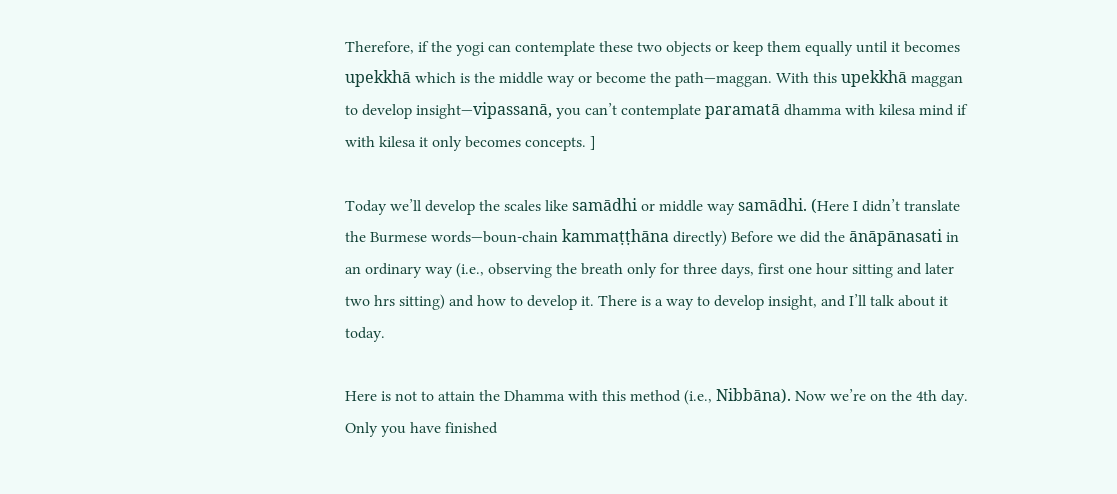Therefore, if the yogi can contemplate these two objects or keep them equally until it becomes upekkhā which is the middle way or become the path—maggan. With this upekkhā maggan to develop insight—vipassanā, you can’t contemplate paramatā dhamma with kilesa mind if with kilesa it only becomes concepts. ]

Today we’ll develop the scales like samādhi or middle way samādhi. (Here I didn’t translate the Burmese words—boun-chain kammaṭṭhāna directly) Before we did the ānāpānasati in an ordinary way (i.e., observing the breath only for three days, first one hour sitting and later two hrs sitting) and how to develop it. There is a way to develop insight, and I’ll talk about it today.

Here is not to attain the Dhamma with this method (i.e., Nibbāna). Now we’re on the 4th day. Only you have finished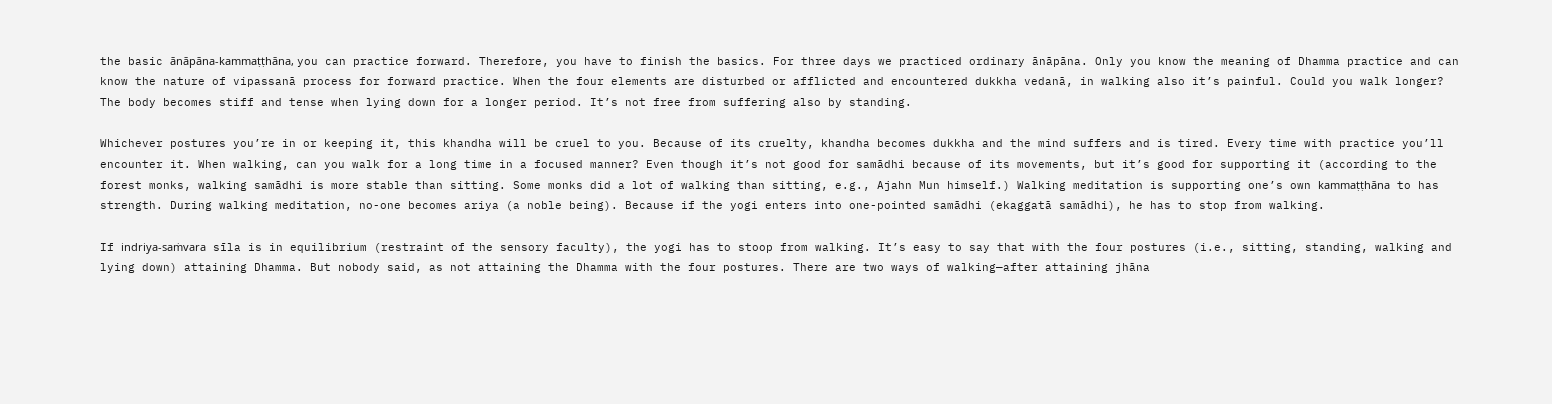the basic ānāpāna-kammaṭṭhāna, you can practice forward. Therefore, you have to finish the basics. For three days we practiced ordinary ānāpāna. Only you know the meaning of Dhamma practice and can know the nature of vipassanā process for forward practice. When the four elements are disturbed or afflicted and encountered dukkha vedanā, in walking also it’s painful. Could you walk longer? The body becomes stiff and tense when lying down for a longer period. It’s not free from suffering also by standing.

Whichever postures you’re in or keeping it, this khandha will be cruel to you. Because of its cruelty, khandha becomes dukkha and the mind suffers and is tired. Every time with practice you’ll encounter it. When walking, can you walk for a long time in a focused manner? Even though it’s not good for samādhi because of its movements, but it’s good for supporting it (according to the forest monks, walking samādhi is more stable than sitting. Some monks did a lot of walking than sitting, e.g., Ajahn Mun himself.) Walking meditation is supporting one’s own kammaṭṭhāna to has strength. During walking meditation, no-one becomes ariya (a noble being). Because if the yogi enters into one-pointed samādhi (ekaggatā samādhi), he has to stop from walking.

If indriya-saṁvara sīla is in equilibrium (restraint of the sensory faculty), the yogi has to stoop from walking. It’s easy to say that with the four postures (i.e., sitting, standing, walking and lying down) attaining Dhamma. But nobody said, as not attaining the Dhamma with the four postures. There are two ways of walking—after attaining jhāna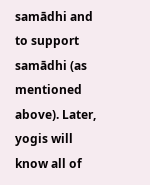samādhi and to support samādhi (as mentioned above). Later, yogis will know all of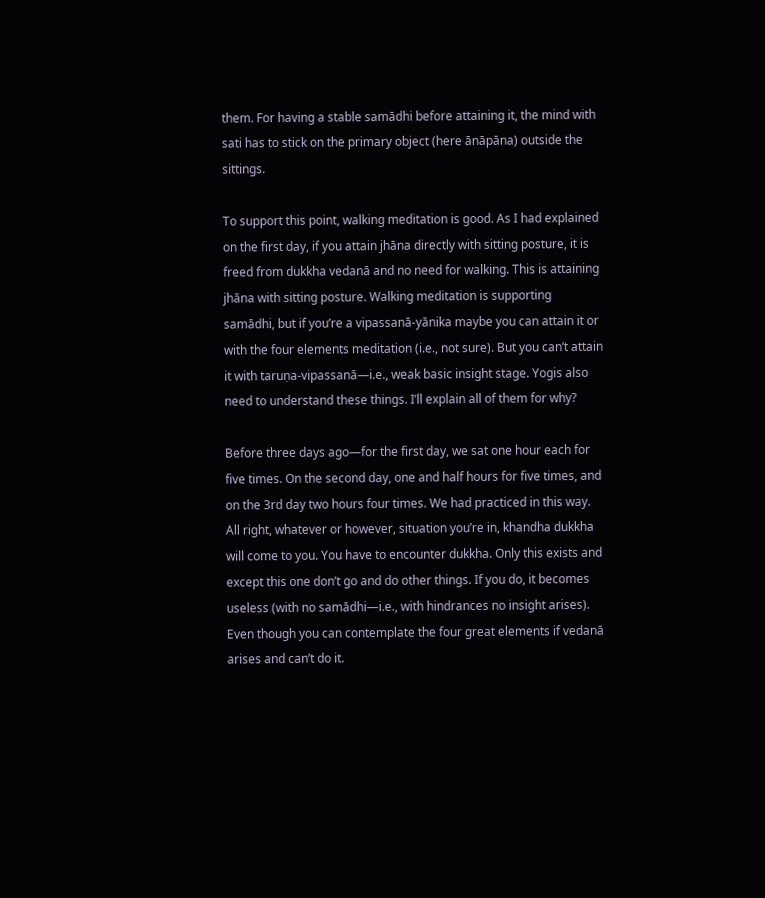them. For having a stable samādhi before attaining it, the mind with sati has to stick on the primary object (here ānāpāna) outside the sittings.

To support this point, walking meditation is good. As I had explained on the first day, if you attain jhāna directly with sitting posture, it is freed from dukkha vedanā and no need for walking. This is attaining jhāna with sitting posture. Walking meditation is supporting samādhi, but if you’re a vipassanā-yānika maybe you can attain it or with the four elements meditation (i.e., not sure). But you can’t attain it with taruṇa-vipassanā—i.e., weak basic insight stage. Yogis also need to understand these things. I’ll explain all of them for why?

Before three days ago—for the first day, we sat one hour each for five times. On the second day, one and half hours for five times, and on the 3rd day two hours four times. We had practiced in this way. All right, whatever or however, situation you’re in, khandha dukkha will come to you. You have to encounter dukkha. Only this exists and except this one don’t go and do other things. If you do, it becomes useless (with no samādhi—i.e., with hindrances no insight arises). Even though you can contemplate the four great elements if vedanā arises and can’t do it.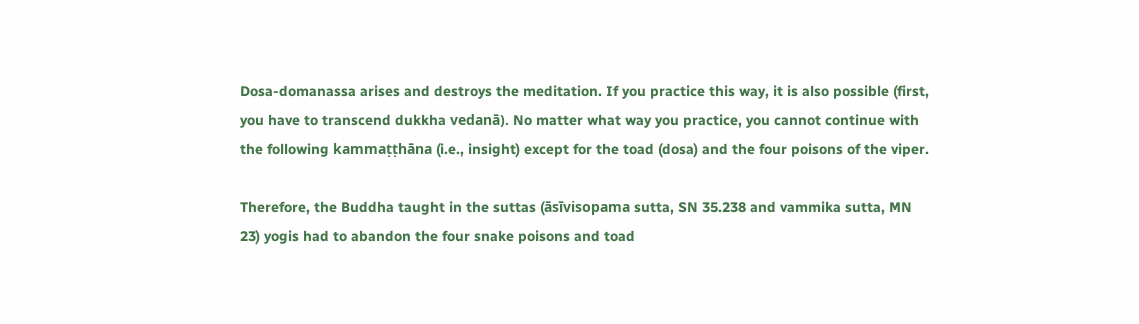Dosa-domanassa arises and destroys the meditation. If you practice this way, it is also possible (first, you have to transcend dukkha vedanā). No matter what way you practice, you cannot continue with the following kammaṭṭhāna (i.e., insight) except for the toad (dosa) and the four poisons of the viper.

Therefore, the Buddha taught in the suttas (āsīvisopama sutta, SN 35.238 and vammika sutta, MN 23) yogis had to abandon the four snake poisons and toad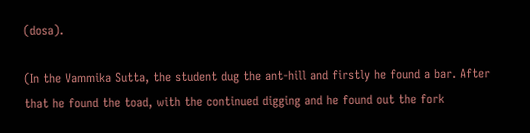(dosa).

(In the Vammika Sutta, the student dug the ant-hill and firstly he found a bar. After that he found the toad, with the continued digging and he found out the fork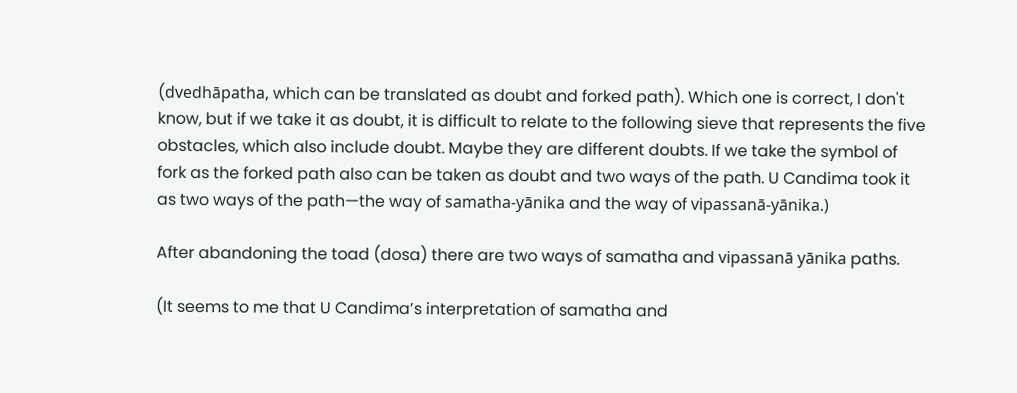(dvedhāpatha, which can be translated as doubt and forked path). Which one is correct, I don't know, but if we take it as doubt, it is difficult to relate to the following sieve that represents the five obstacles, which also include doubt. Maybe they are different doubts. If we take the symbol of fork as the forked path also can be taken as doubt and two ways of the path. U Candima took it as two ways of the path—the way of samatha-yānika and the way of vipassanā-yānika.)

After abandoning the toad (dosa) there are two ways of samatha and vipassanā yānika paths.

(It seems to me that U Candima’s interpretation of samatha and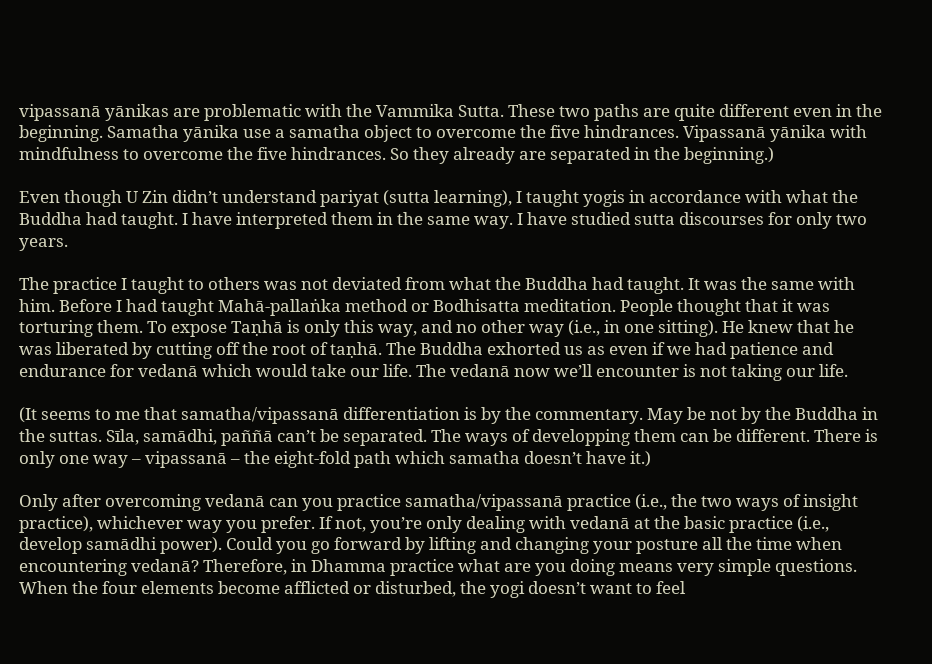vipassanā yānikas are problematic with the Vammika Sutta. These two paths are quite different even in the beginning. Samatha yānika use a samatha object to overcome the five hindrances. Vipassanā yānika with mindfulness to overcome the five hindrances. So they already are separated in the beginning.)

Even though U Zin didn’t understand pariyat (sutta learning), I taught yogis in accordance with what the Buddha had taught. I have interpreted them in the same way. I have studied sutta discourses for only two years.

The practice I taught to others was not deviated from what the Buddha had taught. It was the same with him. Before I had taught Mahā-pallaṅka method or Bodhisatta meditation. People thought that it was torturing them. To expose Taṇhā is only this way, and no other way (i.e., in one sitting). He knew that he was liberated by cutting off the root of taṇhā. The Buddha exhorted us as even if we had patience and endurance for vedanā which would take our life. The vedanā now we’ll encounter is not taking our life.

(It seems to me that samatha/vipassanā differentiation is by the commentary. May be not by the Buddha in the suttas. Sīla, samādhi, paññā can’t be separated. The ways of developping them can be different. There is only one way – vipassanā – the eight-fold path which samatha doesn’t have it.)

Only after overcoming vedanā can you practice samatha/vipassanā practice (i.e., the two ways of insight practice), whichever way you prefer. If not, you’re only dealing with vedanā at the basic practice (i.e., develop samādhi power). Could you go forward by lifting and changing your posture all the time when encountering vedanā? Therefore, in Dhamma practice what are you doing means very simple questions. When the four elements become afflicted or disturbed, the yogi doesn’t want to feel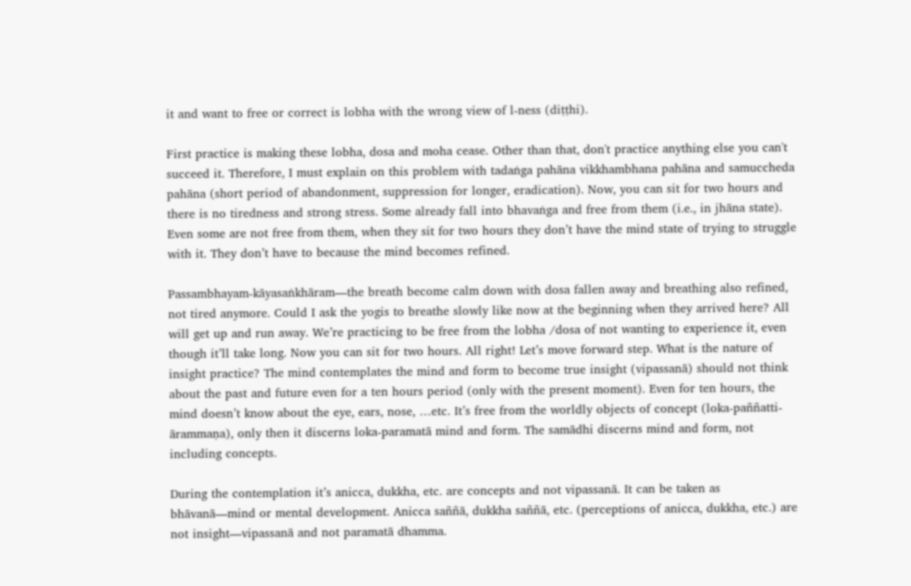it and want to free or correct is lobha with the wrong view of l-ness (diṭṭhi).

First practice is making these lobha, dosa and moha cease. Other than that, don't practice anything else you can't succeed it. Therefore, I must explain on this problem with tadaṅga pahāna vikkhambhana pahāna and samuccheda pahāna (short period of abandonment, suppression for longer, eradication). Now, you can sit for two hours and there is no tiredness and strong stress. Some already fall into bhavaṅga and free from them (i.e., in jhāna state). Even some are not free from them, when they sit for two hours they don’t have the mind state of trying to struggle with it. They don’t have to because the mind becomes refined.

Passambhayam-kāyasaṅkhāram—the breath become calm down with dosa fallen away and breathing also refined, not tired anymore. Could I ask the yogis to breathe slowly like now at the beginning when they arrived here? All will get up and run away. We’re practicing to be free from the lobha /dosa of not wanting to experience it, even though it’ll take long. Now you can sit for two hours. All right! Let’s move forward step. What is the nature of insight practice? The mind contemplates the mind and form to become true insight (vipassanā) should not think about the past and future even for a ten hours period (only with the present moment). Even for ten hours, the mind doesn’t know about the eye, ears, nose, …etc. It’s free from the worldly objects of concept (loka-paññatti-ārammaṇa), only then it discerns loka-paramatā mind and form. The samādhi discerns mind and form, not including concepts.

During the contemplation it’s anicca, dukkha, etc. are concepts and not vipassanā. It can be taken as bhāvanā—mind or mental development. Anicca saññā, dukkha saññā, etc. (perceptions of anicca, dukkha, etc.) are not insight—vipassanā and not paramatā dhamma.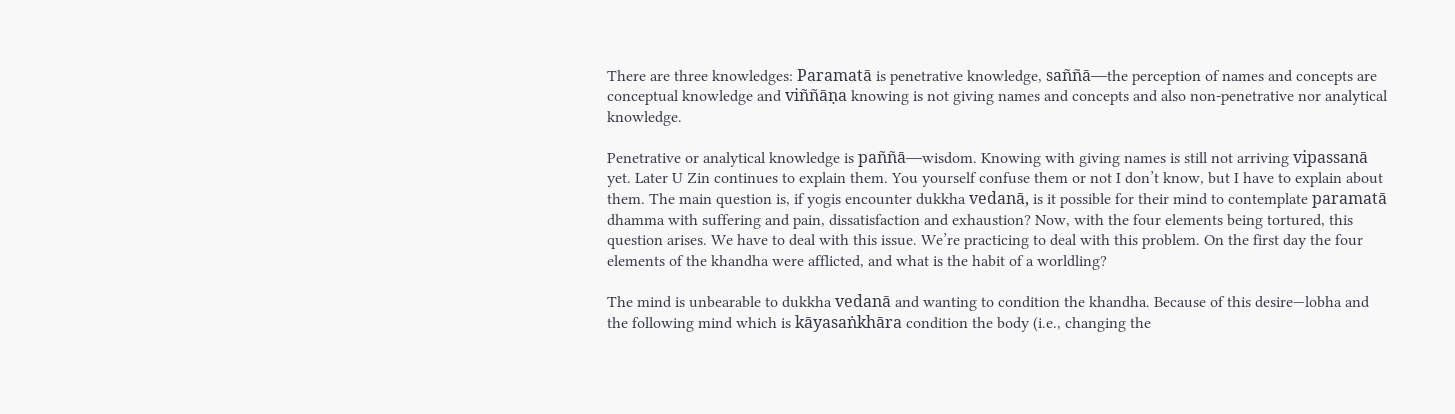There are three knowledges: Paramatā is penetrative knowledge, saññā—the perception of names and concepts are conceptual knowledge and viññāṇa knowing is not giving names and concepts and also non-penetrative nor analytical knowledge.

Penetrative or analytical knowledge is paññā—wisdom. Knowing with giving names is still not arriving vipassanā yet. Later U Zin continues to explain them. You yourself confuse them or not I don’t know, but I have to explain about them. The main question is, if yogis encounter dukkha vedanā, is it possible for their mind to contemplate paramatā dhamma with suffering and pain, dissatisfaction and exhaustion? Now, with the four elements being tortured, this question arises. We have to deal with this issue. We’re practicing to deal with this problem. On the first day the four elements of the khandha were afflicted, and what is the habit of a worldling?

The mind is unbearable to dukkha vedanā and wanting to condition the khandha. Because of this desire—lobha and the following mind which is kāyasaṅkhāra condition the body (i.e., changing the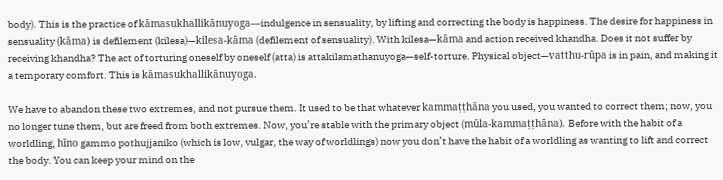body). This is the practice of kāmasukhallikānuyoga—indulgence in sensuality, by lifting and correcting the body is happiness. The desire for happiness in sensuality (kāma) is defilement (kilesa)—kilesa-kāma (defilement of sensuality). With kilesa—kāma and action received khandha. Does it not suffer by receiving khandha? The act of torturing oneself by oneself (atta) is attakilamathanuyoga—self-torture. Physical object—vatthu-rūpa is in pain, and making it a temporary comfort. This is kāmasukhallikānuyoga.

We have to abandon these two extremes, and not pursue them. It used to be that whatever kammaṭṭhāna you used, you wanted to correct them; now, you no longer tune them, but are freed from both extremes. Now, you’re stable with the primary object (mūla-kammaṭṭhāna). Before with the habit of a worldling, hīno gammo pothujjaniko (which is low, vulgar, the way of worldlings) now you don’t have the habit of a worldling as wanting to lift and correct the body. You can keep your mind on the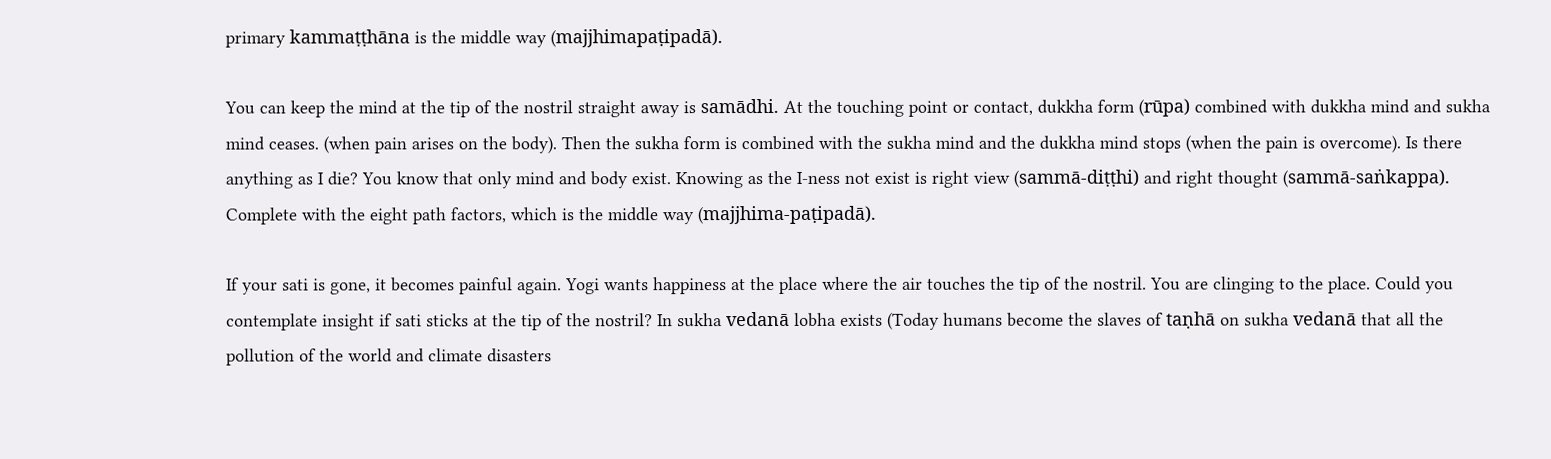primary kammaṭṭhāna is the middle way (majjhimapaṭipadā).

You can keep the mind at the tip of the nostril straight away is samādhi. At the touching point or contact, dukkha form (rūpa) combined with dukkha mind and sukha mind ceases. (when pain arises on the body). Then the sukha form is combined with the sukha mind and the dukkha mind stops (when the pain is overcome). Is there anything as I die? You know that only mind and body exist. Knowing as the I-ness not exist is right view (sammā-diṭṭhi) and right thought (sammā-saṅkappa). Complete with the eight path factors, which is the middle way (majjhima-paṭipadā).

If your sati is gone, it becomes painful again. Yogi wants happiness at the place where the air touches the tip of the nostril. You are clinging to the place. Could you contemplate insight if sati sticks at the tip of the nostril? In sukha vedanā lobha exists (Today humans become the slaves of taṇhā on sukha vedanā that all the pollution of the world and climate disasters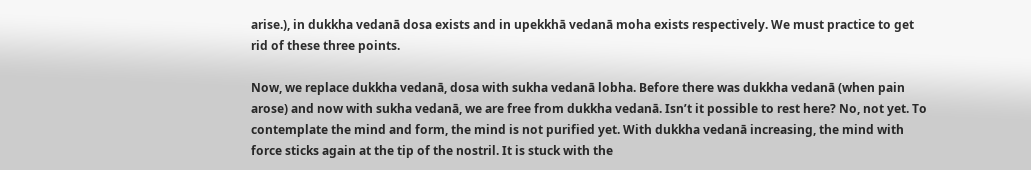arise.), in dukkha vedanā dosa exists and in upekkhā vedanā moha exists respectively. We must practice to get rid of these three points.

Now, we replace dukkha vedanā, dosa with sukha vedanā lobha. Before there was dukkha vedanā (when pain arose) and now with sukha vedanā, we are free from dukkha vedanā. Isn’t it possible to rest here? No, not yet. To contemplate the mind and form, the mind is not purified yet. With dukkha vedanā increasing, the mind with force sticks again at the tip of the nostril. It is stuck with the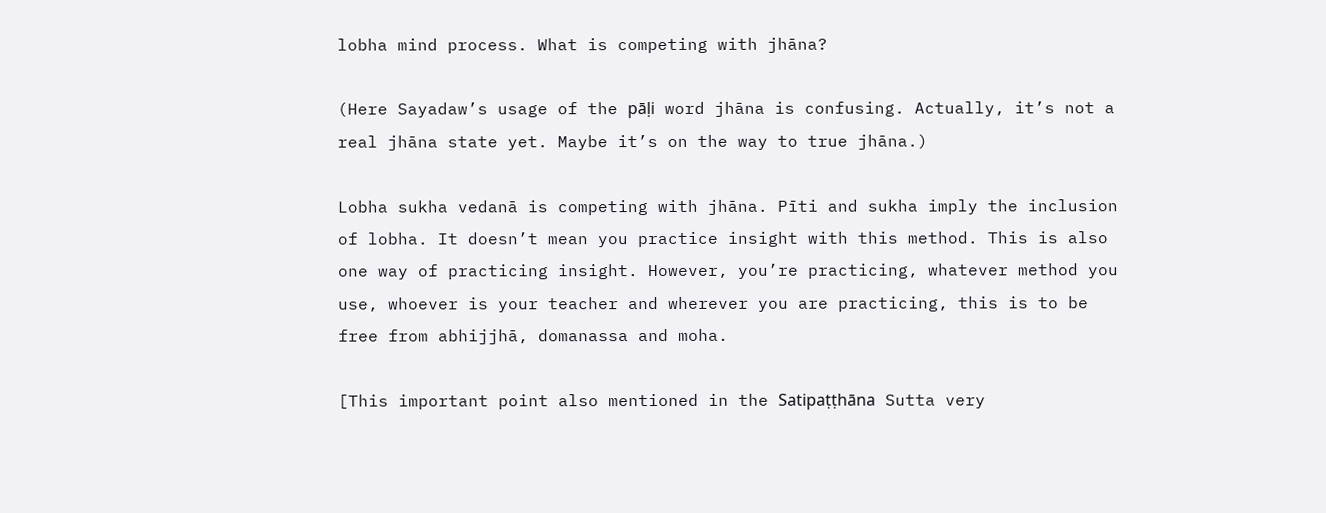lobha mind process. What is competing with jhāna?

(Here Sayadaw’s usage of the pāḷi word jhāna is confusing. Actually, it’s not a real jhāna state yet. Maybe it’s on the way to true jhāna.)

Lobha sukha vedanā is competing with jhāna. Pīti and sukha imply the inclusion of lobha. It doesn’t mean you practice insight with this method. This is also one way of practicing insight. However, you’re practicing, whatever method you use, whoever is your teacher and wherever you are practicing, this is to be free from abhijjhā, domanassa and moha.

[This important point also mentioned in the Satipaṭṭhāna Sutta very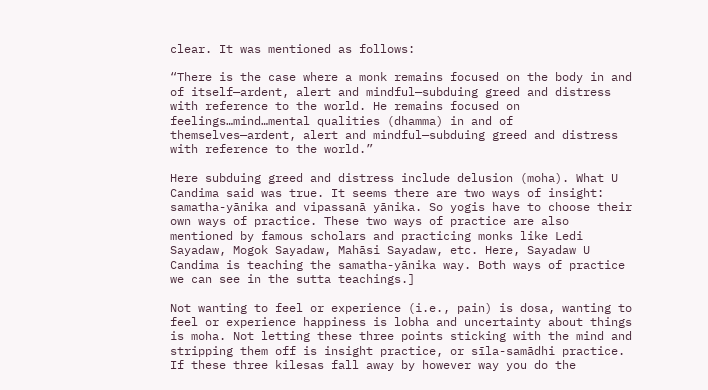clear. It was mentioned as follows:

“There is the case where a monk remains focused on the body in and of itself—ardent, alert and mindful—subduing greed and distress with reference to the world. He remains focused on feelings…mind…mental qualities (dhamma) in and of themselves—ardent, alert and mindful—subduing greed and distress with reference to the world.”

Here subduing greed and distress include delusion (moha). What U Candima said was true. It seems there are two ways of insight: samatha-yānika and vipassanā yānika. So yogis have to choose their own ways of practice. These two ways of practice are also mentioned by famous scholars and practicing monks like Ledi Sayadaw, Mogok Sayadaw, Mahāsi Sayadaw, etc. Here, Sayadaw U Candima is teaching the samatha-yānika way. Both ways of practice we can see in the sutta teachings.]

Not wanting to feel or experience (i.e., pain) is dosa, wanting to feel or experience happiness is lobha and uncertainty about things is moha. Not letting these three points sticking with the mind and stripping them off is insight practice, or sīla-samādhi practice. If these three kilesas fall away by however way you do the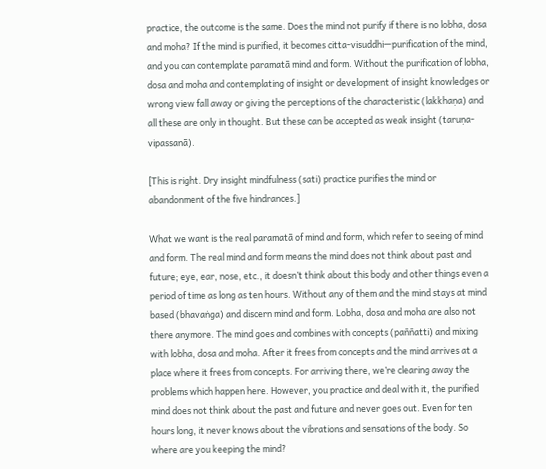practice, the outcome is the same. Does the mind not purify if there is no lobha, dosa and moha? If the mind is purified, it becomes citta-visuddhi—purification of the mind, and you can contemplate paramatā mind and form. Without the purification of lobha, dosa and moha and contemplating of insight or development of insight knowledges or wrong view fall away or giving the perceptions of the characteristic (lakkhaṇa) and all these are only in thought. But these can be accepted as weak insight (taruṇa-vipassanā).

[This is right. Dry insight mindfulness (sati) practice purifies the mind or abandonment of the five hindrances.]

What we want is the real paramatā of mind and form, which refer to seeing of mind and form. The real mind and form means the mind does not think about past and future; eye, ear, nose, etc., it doesn’t think about this body and other things even a period of time as long as ten hours. Without any of them and the mind stays at mind based (bhavaṅga) and discern mind and form. Lobha, dosa and moha are also not there anymore. The mind goes and combines with concepts (paññatti) and mixing with lobha, dosa and moha. After it frees from concepts and the mind arrives at a place where it frees from concepts. For arriving there, we’re clearing away the problems which happen here. However, you practice and deal with it, the purified mind does not think about the past and future and never goes out. Even for ten hours long, it never knows about the vibrations and sensations of the body. So where are you keeping the mind?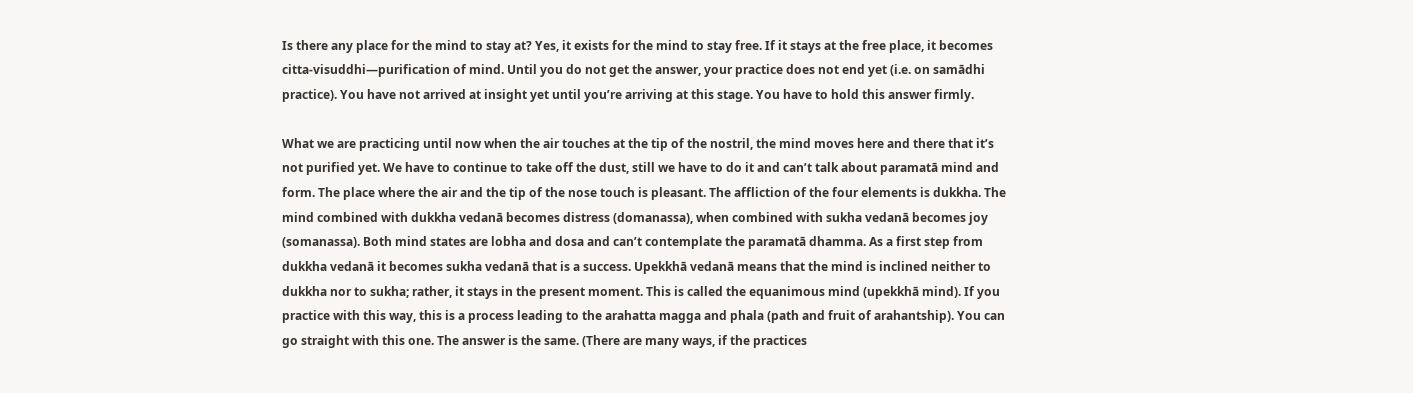Is there any place for the mind to stay at? Yes, it exists for the mind to stay free. If it stays at the free place, it becomes citta-visuddhi—purification of mind. Until you do not get the answer, your practice does not end yet (i.e. on samādhi practice). You have not arrived at insight yet until you’re arriving at this stage. You have to hold this answer firmly.

What we are practicing until now when the air touches at the tip of the nostril, the mind moves here and there that it’s not purified yet. We have to continue to take off the dust, still we have to do it and can’t talk about paramatā mind and form. The place where the air and the tip of the nose touch is pleasant. The affliction of the four elements is dukkha. The mind combined with dukkha vedanā becomes distress (domanassa), when combined with sukha vedanā becomes joy (somanassa). Both mind states are lobha and dosa and can’t contemplate the paramatā dhamma. As a first step from dukkha vedanā it becomes sukha vedanā that is a success. Upekkhā vedanā means that the mind is inclined neither to dukkha nor to sukha; rather, it stays in the present moment. This is called the equanimous mind (upekkhā mind). If you practice with this way, this is a process leading to the arahatta magga and phala (path and fruit of arahantship). You can go straight with this one. The answer is the same. (There are many ways, if the practices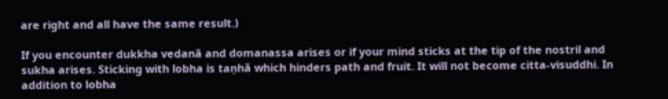are right and all have the same result.)

If you encounter dukkha vedanā and domanassa arises or if your mind sticks at the tip of the nostril and sukha arises. Sticking with lobha is taṇhā which hinders path and fruit. It will not become citta-visuddhi. In addition to lobha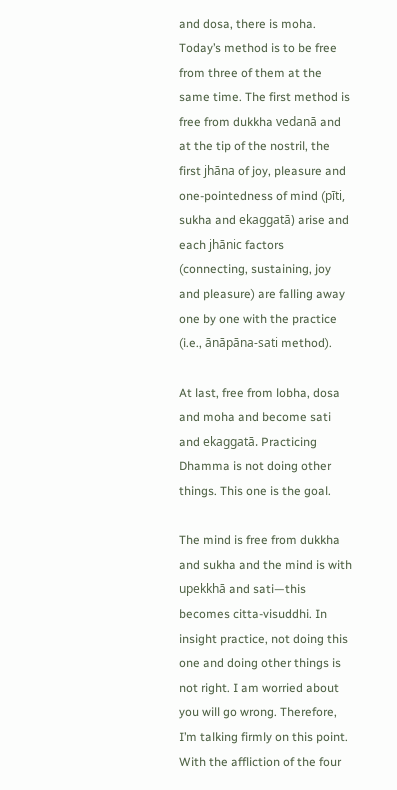and dosa, there is moha. Today’s method is to be free from three of them at the same time. The first method is free from dukkha vedanā and at the tip of the nostril, the first jhāna of joy, pleasure and one-pointedness of mind (pīti, sukha and ekaggatā) arise and each jhānic factors (connecting, sustaining, joy and pleasure) are falling away one by one with the practice (i.e., ānāpāna-sati method).

At last, free from lobha, dosa and moha and become sati and ekaggatā. Practicing Dhamma is not doing other things. This one is the goal.

The mind is free from dukkha and sukha and the mind is with upekkhā and sati—this becomes citta-visuddhi. In insight practice, not doing this one and doing other things is not right. I am worried about you will go wrong. Therefore, I’m talking firmly on this point. With the affliction of the four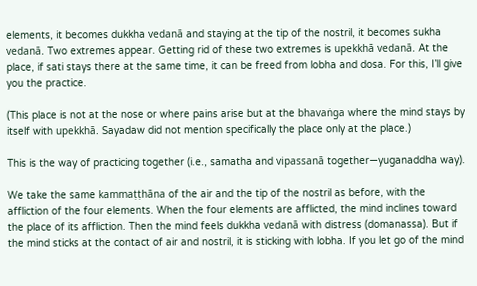elements, it becomes dukkha vedanā and staying at the tip of the nostril, it becomes sukha vedanā. Two extremes appear. Getting rid of these two extremes is upekkhā vedanā. At the place, if sati stays there at the same time, it can be freed from lobha and dosa. For this, I’ll give you the practice.

(This place is not at the nose or where pains arise but at the bhavaṅga where the mind stays by itself with upekkhā. Sayadaw did not mention specifically the place only at the place.)

This is the way of practicing together (i.e., samatha and vipassanā together—yuganaddha way).

We take the same kammaṭṭhāna of the air and the tip of the nostril as before, with the affliction of the four elements. When the four elements are afflicted, the mind inclines toward the place of its affliction. Then the mind feels dukkha vedanā with distress (domanassa). But if the mind sticks at the contact of air and nostril, it is sticking with lobha. If you let go of the mind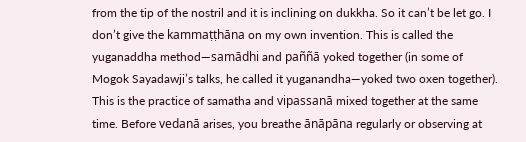from the tip of the nostril and it is inclining on dukkha. So it can’t be let go. I don’t give the kammaṭṭhāna on my own invention. This is called the yuganaddha method—samādhi and paññā yoked together (in some of Mogok Sayadawji’s talks, he called it yuganandha—yoked two oxen together). This is the practice of samatha and vipassanā mixed together at the same time. Before vedanā arises, you breathe ānāpāna regularly or observing at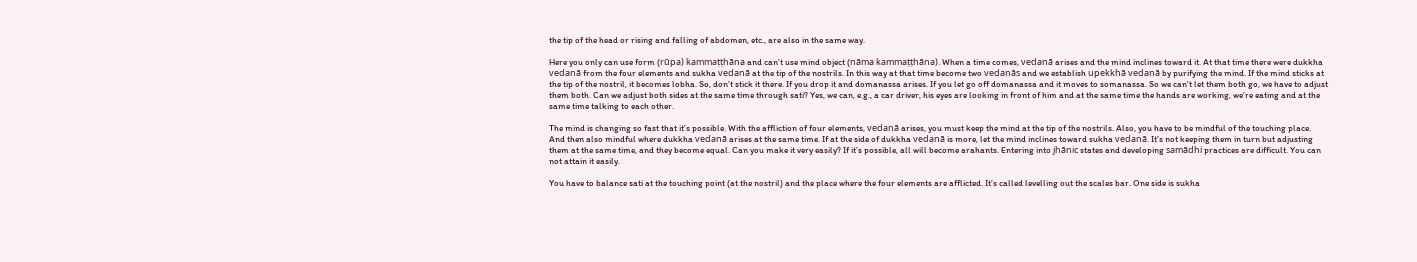the tip of the head or rising and falling of abdomen, etc., are also in the same way.

Here you only can use form (rūpa) kammaṭṭhāna and can’t use mind object (nāma kammaṭṭhāna). When a time comes, vedanā arises and the mind inclines toward it. At that time there were dukkha vedanā from the four elements and sukha vedanā at the tip of the nostrils. In this way at that time become two vedanās and we establish upekkhā vedanā by purifying the mind. If the mind sticks at the tip of the nostril, it becomes lobha. So, don’t stick it there. If you drop it and domanassa arises. If you let go off domanassa and it moves to somanassa. So we can't let them both go, we have to adjust them both. Can we adjust both sides at the same time through sati? Yes, we can, e.g., a car driver, his eyes are looking in front of him and at the same time the hands are working, we’re eating and at the same time talking to each other.

The mind is changing so fast that it’s possible. With the affliction of four elements, vedanā arises, you must keep the mind at the tip of the nostrils. Also, you have to be mindful of the touching place. And then also mindful where dukkha vedanā arises at the same time. If at the side of dukkha vedanā is more, let the mind inclines toward sukha vedanā. It’s not keeping them in turn but adjusting them at the same time, and they become equal. Can you make it very easily? If it’s possible, all will become arahants. Entering into jhānic states and developing samādhi practices are difficult. You can not attain it easily.

You have to balance sati at the touching point (at the nostril) and the place where the four elements are afflicted. It’s called levelling out the scales bar. One side is sukha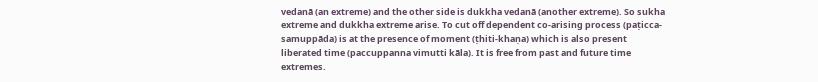vedanā (an extreme) and the other side is dukkha vedanā (another extreme). So sukha extreme and dukkha extreme arise. To cut off dependent co-arising process (paṭicca-samuppāda) is at the presence of moment (ṭhiti-khaṇa) which is also present liberated time (paccuppanna vimutti kāla). It is free from past and future time extremes.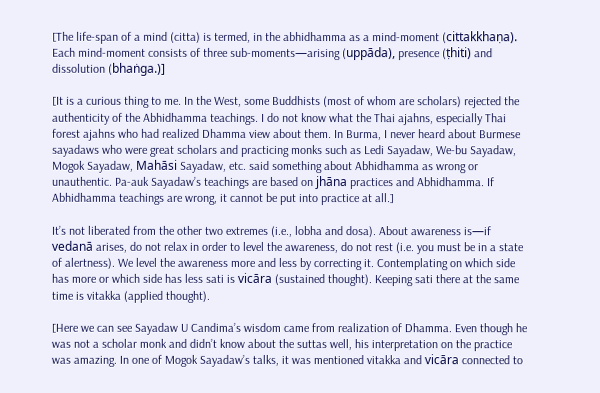[The life-span of a mind (citta) is termed, in the abhidhamma as a mind-moment (cittakkhaṇa). Each mind-moment consists of three sub-moments—arising (uppāda), presence (ṭhiti) and dissolution (bhaṅga.)]

[It is a curious thing to me. In the West, some Buddhists (most of whom are scholars) rejected the authenticity of the Abhidhamma teachings. I do not know what the Thai ajahns, especially Thai forest ajahns who had realized Dhamma view about them. In Burma, I never heard about Burmese sayadaws who were great scholars and practicing monks such as Ledi Sayadaw, We-bu Sayadaw, Mogok Sayadaw, Mahāsi Sayadaw, etc. said something about Abhidhamma as wrong or unauthentic. Pa-auk Sayadaw’s teachings are based on jhāna practices and Abhidhamma. If Abhidhamma teachings are wrong, it cannot be put into practice at all.]

It’s not liberated from the other two extremes (i.e., lobha and dosa). About awareness is—if vedanā arises, do not relax in order to level the awareness, do not rest (i.e. you must be in a state of alertness). We level the awareness more and less by correcting it. Contemplating on which side has more or which side has less sati is vicāra (sustained thought). Keeping sati there at the same time is vitakka (applied thought).

[Here we can see Sayadaw U Candima’s wisdom came from realization of Dhamma. Even though he was not a scholar monk and didn’t know about the suttas well, his interpretation on the practice was amazing. In one of Mogok Sayadaw’s talks, it was mentioned vitakka and vicāra connected to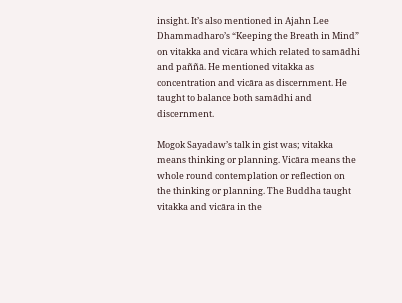insight. It’s also mentioned in Ajahn Lee Dhammadharo’s “Keeping the Breath in Mind” on vitakka and vicāra which related to samādhi and paññā. He mentioned vitakka as concentration and vicāra as discernment. He taught to balance both samādhi and discernment.

Mogok Sayadaw’s talk in gist was; vitakka means thinking or planning. Vicāra means the whole round contemplation or reflection on the thinking or planning. The Buddha taught vitakka and vicāra in the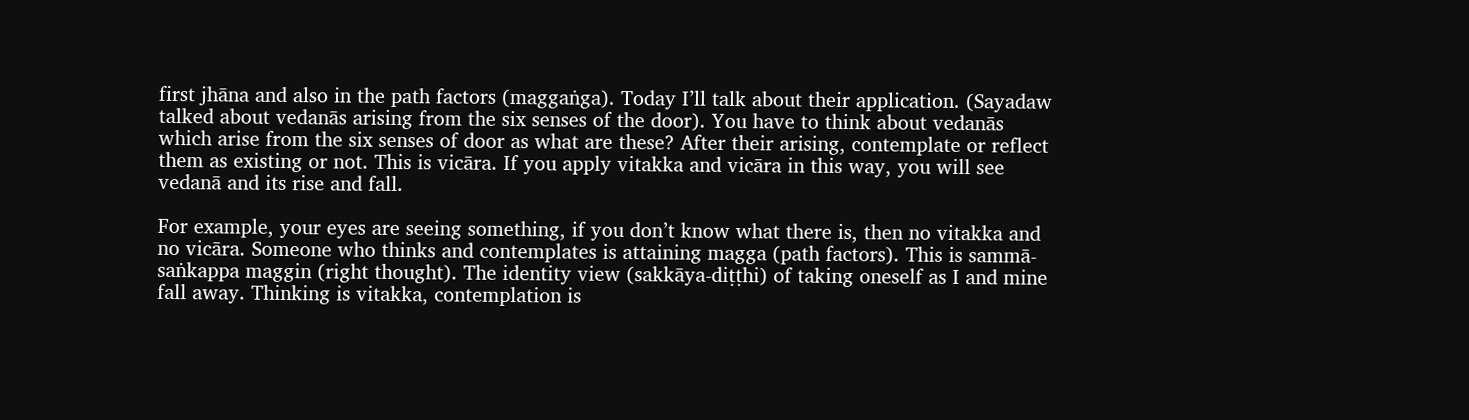first jhāna and also in the path factors (maggaṅga). Today I’ll talk about their application. (Sayadaw talked about vedanās arising from the six senses of the door). You have to think about vedanās which arise from the six senses of door as what are these? After their arising, contemplate or reflect them as existing or not. This is vicāra. If you apply vitakka and vicāra in this way, you will see vedanā and its rise and fall.

For example, your eyes are seeing something, if you don’t know what there is, then no vitakka and no vicāra. Someone who thinks and contemplates is attaining magga (path factors). This is sammā-saṅkappa maggin (right thought). The identity view (sakkāya-diṭṭhi) of taking oneself as I and mine fall away. Thinking is vitakka, contemplation is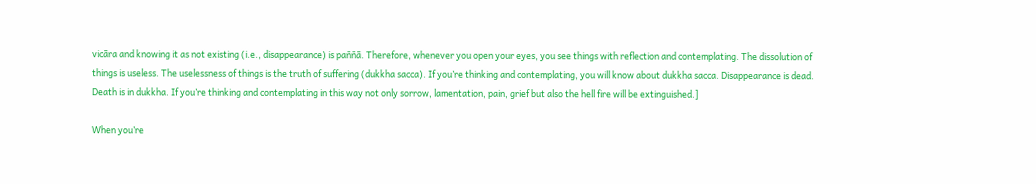vicāra and knowing it as not existing (i.e., disappearance) is paññā. Therefore, whenever you open your eyes, you see things with reflection and contemplating. The dissolution of things is useless. The uselessness of things is the truth of suffering (dukkha sacca). If you’re thinking and contemplating, you will know about dukkha sacca. Disappearance is dead. Death is in dukkha. If you’re thinking and contemplating in this way not only sorrow, lamentation, pain, grief but also the hell fire will be extinguished.]

When you’re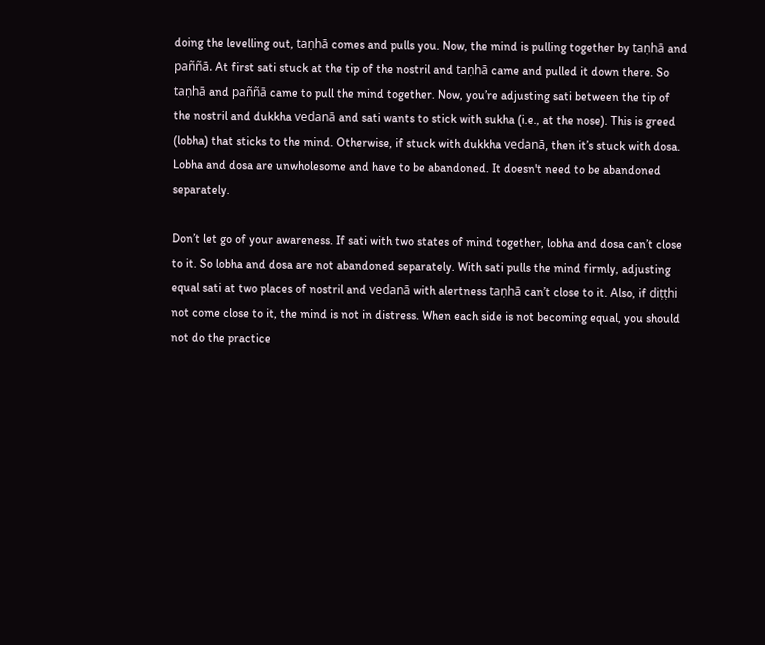doing the levelling out, taṇhā comes and pulls you. Now, the mind is pulling together by taṇhā and paññā. At first sati stuck at the tip of the nostril and taṇhā came and pulled it down there. So taṇhā and paññā came to pull the mind together. Now, you’re adjusting sati between the tip of the nostril and dukkha vedanā and sati wants to stick with sukha (i.e., at the nose). This is greed (lobha) that sticks to the mind. Otherwise, if stuck with dukkha vedanā, then it’s stuck with dosa. Lobha and dosa are unwholesome and have to be abandoned. It doesn't need to be abandoned separately.

Don’t let go of your awareness. If sati with two states of mind together, lobha and dosa can’t close to it. So lobha and dosa are not abandoned separately. With sati pulls the mind firmly, adjusting equal sati at two places of nostril and vedanā with alertness taṇhā can’t close to it. Also, if diṭṭhi not come close to it, the mind is not in distress. When each side is not becoming equal, you should not do the practice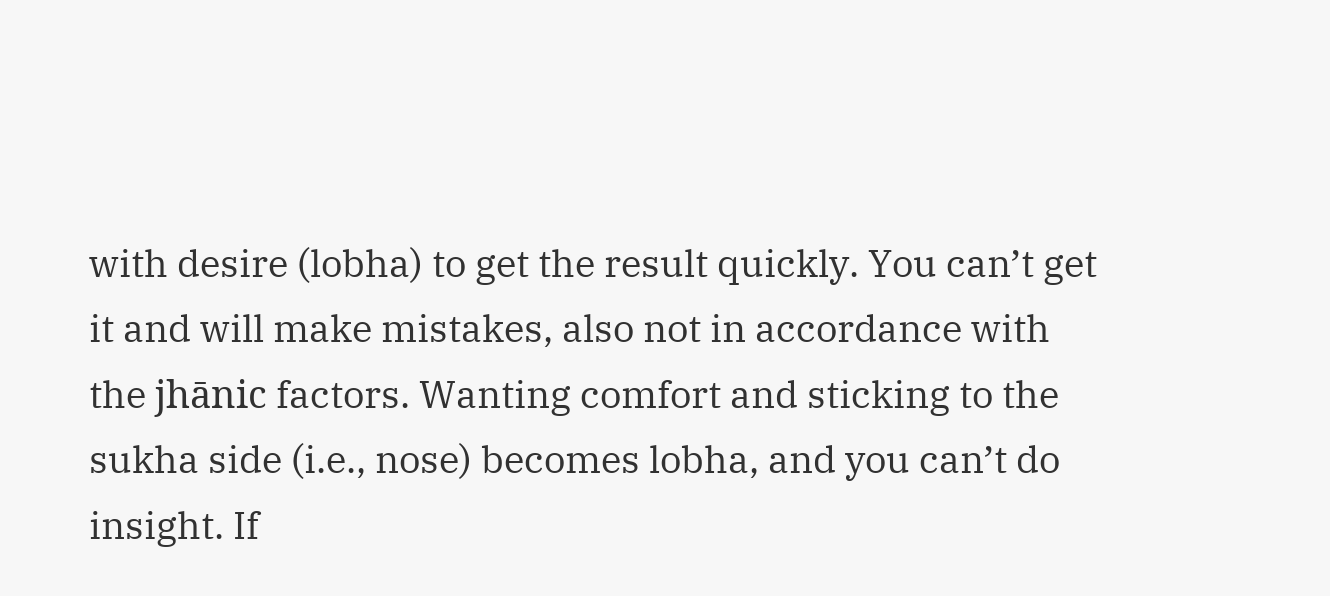with desire (lobha) to get the result quickly. You can’t get it and will make mistakes, also not in accordance with the jhānic factors. Wanting comfort and sticking to the sukha side (i.e., nose) becomes lobha, and you can’t do insight. If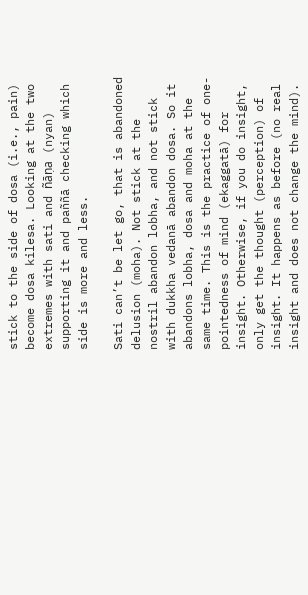stick to the side of dosa (i.e., pain) become dosa kilesa. Looking at the two extremes with sati and ñāṇa (nyan) supporting it and paññā checking which side is more and less.

Sati can’t be let go, that is abandoned delusion (moha). Not stick at the nostril abandon lobha, and not stick with dukkha vedanā abandon dosa. So it abandons lobha, dosa and moha at the same time. This is the practice of one-pointedness of mind (ekaggatā) for insight. Otherwise, if you do insight, only get the thought (perception) of insight. It happens as before (no real insight and does not change the mind).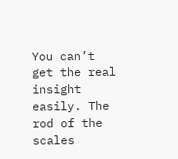You can’t get the real insight easily. The rod of the scales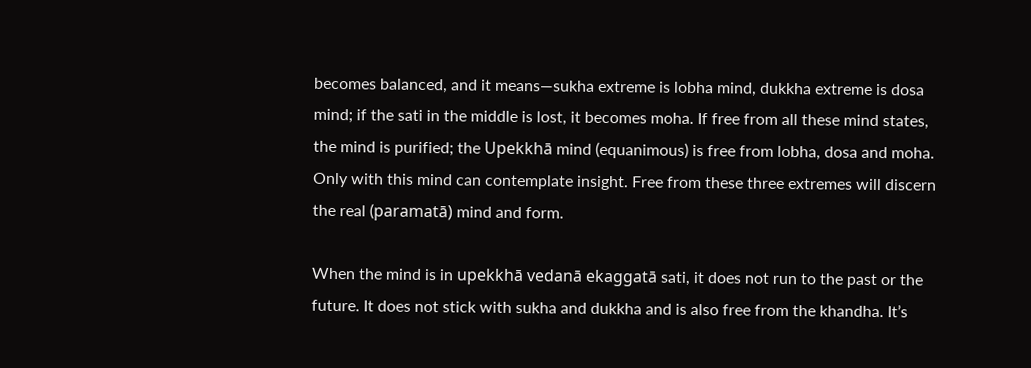becomes balanced, and it means—sukha extreme is lobha mind, dukkha extreme is dosa mind; if the sati in the middle is lost, it becomes moha. If free from all these mind states, the mind is purified; the Upekkhā mind (equanimous) is free from lobha, dosa and moha. Only with this mind can contemplate insight. Free from these three extremes will discern the real (paramatā) mind and form.

When the mind is in upekkhā vedanā ekaggatā sati, it does not run to the past or the future. It does not stick with sukha and dukkha and is also free from the khandha. It’s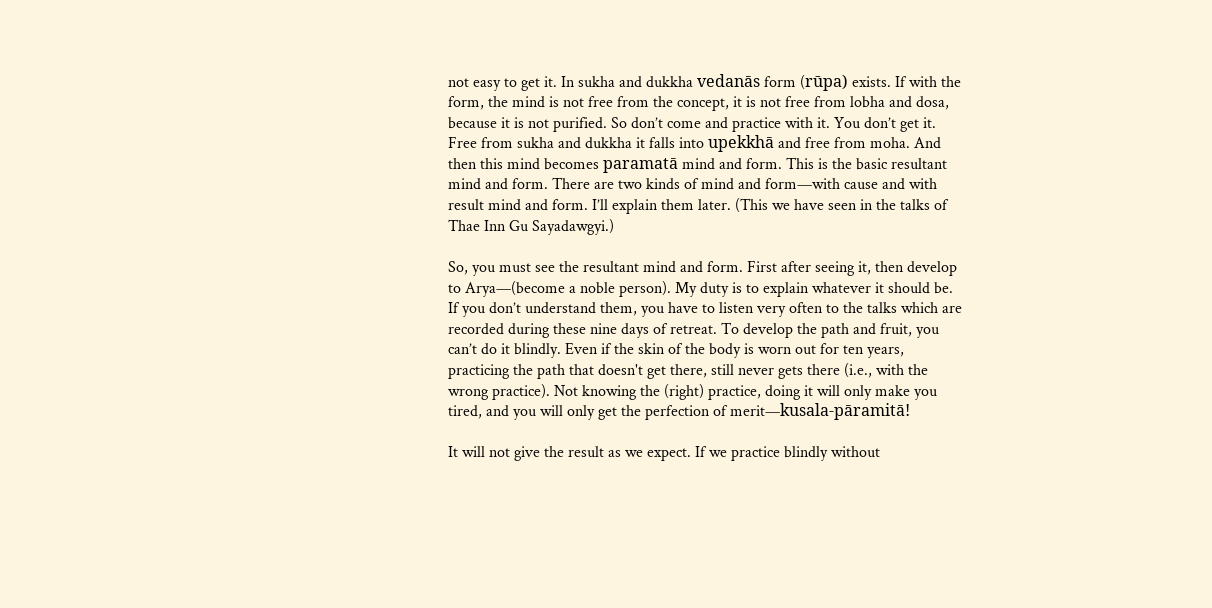not easy to get it. In sukha and dukkha vedanās form (rūpa) exists. If with the form, the mind is not free from the concept, it is not free from lobha and dosa, because it is not purified. So don’t come and practice with it. You don’t get it. Free from sukha and dukkha it falls into upekkhā and free from moha. And then this mind becomes paramatā mind and form. This is the basic resultant mind and form. There are two kinds of mind and form—with cause and with result mind and form. I’ll explain them later. (This we have seen in the talks of Thae Inn Gu Sayadawgyi.)

So, you must see the resultant mind and form. First after seeing it, then develop to Arya—(become a noble person). My duty is to explain whatever it should be. If you don’t understand them, you have to listen very often to the talks which are recorded during these nine days of retreat. To develop the path and fruit, you can’t do it blindly. Even if the skin of the body is worn out for ten years, practicing the path that doesn't get there, still never gets there (i.e., with the wrong practice). Not knowing the (right) practice, doing it will only make you tired, and you will only get the perfection of merit—kusala-pāramitā!

It will not give the result as we expect. If we practice blindly without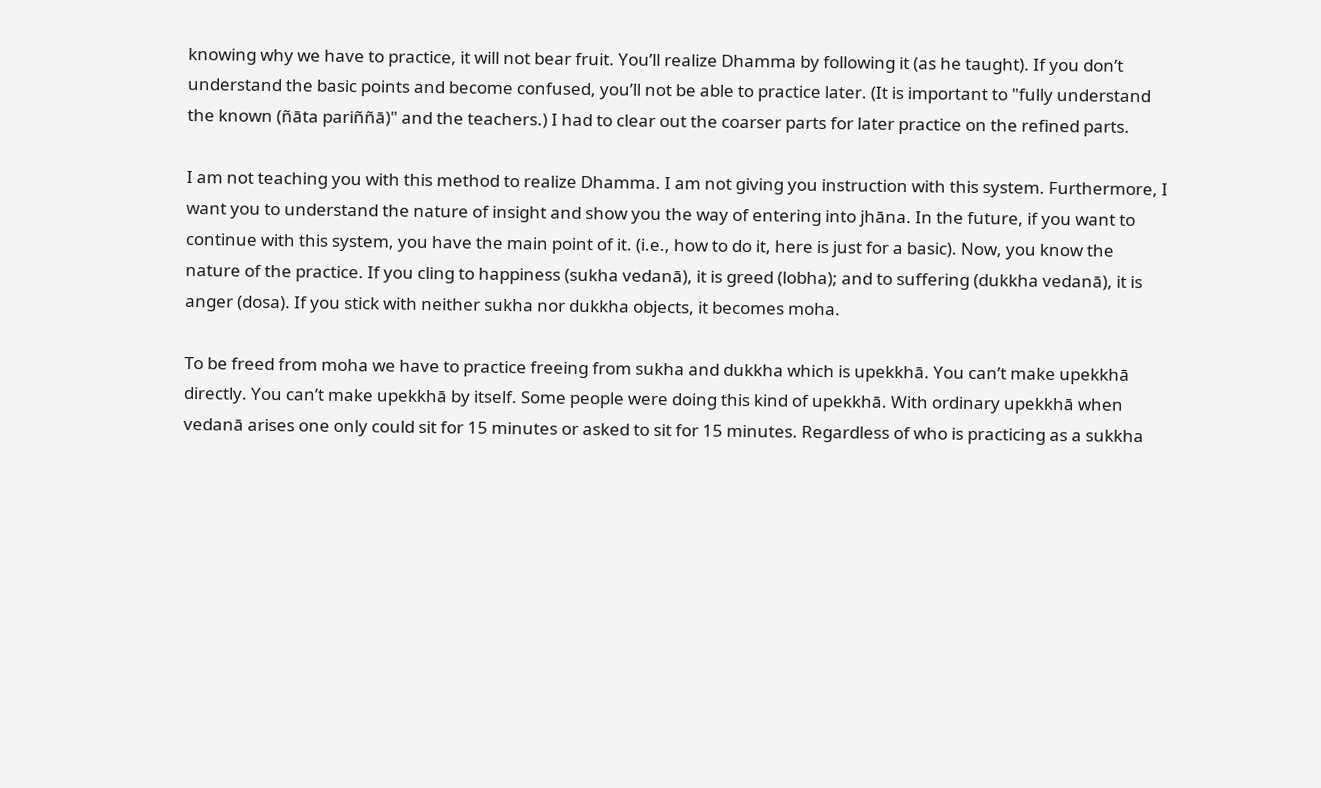knowing why we have to practice, it will not bear fruit. You’ll realize Dhamma by following it (as he taught). If you don’t understand the basic points and become confused, you’ll not be able to practice later. (It is important to "fully understand the known (ñāta pariññā)" and the teachers.) I had to clear out the coarser parts for later practice on the refined parts.

I am not teaching you with this method to realize Dhamma. I am not giving you instruction with this system. Furthermore, I want you to understand the nature of insight and show you the way of entering into jhāna. In the future, if you want to continue with this system, you have the main point of it. (i.e., how to do it, here is just for a basic). Now, you know the nature of the practice. If you cling to happiness (sukha vedanā), it is greed (lobha); and to suffering (dukkha vedanā), it is anger (dosa). If you stick with neither sukha nor dukkha objects, it becomes moha.

To be freed from moha we have to practice freeing from sukha and dukkha which is upekkhā. You can’t make upekkhā directly. You can’t make upekkhā by itself. Some people were doing this kind of upekkhā. With ordinary upekkhā when vedanā arises one only could sit for 15 minutes or asked to sit for 15 minutes. Regardless of who is practicing as a sukkha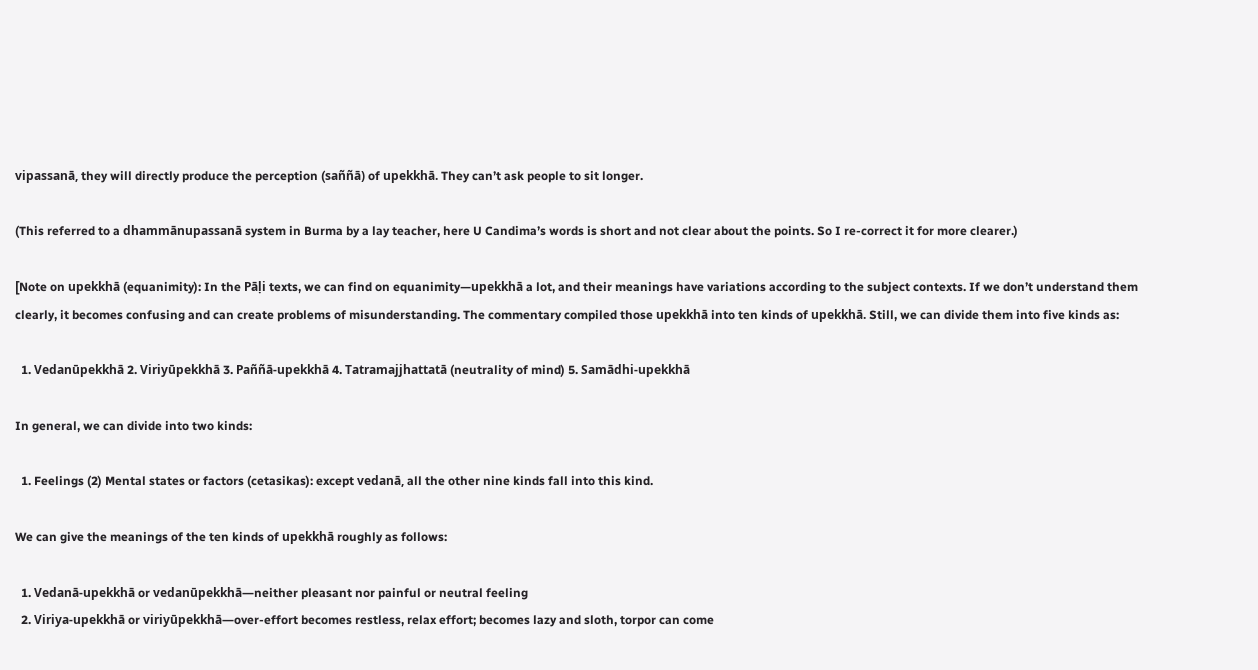vipassanā, they will directly produce the perception (saññā) of upekkhā. They can’t ask people to sit longer.

(This referred to a dhammānupassanā system in Burma by a lay teacher, here U Candima’s words is short and not clear about the points. So I re-correct it for more clearer.)

[Note on upekkhā (equanimity): In the Pāḷi texts, we can find on equanimity—upekkhā a lot, and their meanings have variations according to the subject contexts. If we don’t understand them clearly, it becomes confusing and can create problems of misunderstanding. The commentary compiled those upekkhā into ten kinds of upekkhā. Still, we can divide them into five kinds as:

  1. Vedanūpekkhā 2. Viriyūpekkhā 3. Paññā-upekkhā 4. Tatramajjhattatā (neutrality of mind) 5. Samādhi-upekkhā

In general, we can divide into two kinds:

  1. Feelings (2) Mental states or factors (cetasikas): except vedanā, all the other nine kinds fall into this kind.

We can give the meanings of the ten kinds of upekkhā roughly as follows:

  1. Vedanā-upekkhā or vedanūpekkhā—neither pleasant nor painful or neutral feeling
  2. Viriya-upekkhā or viriyūpekkhā—over-effort becomes restless, relax effort; becomes lazy and sloth, torpor can come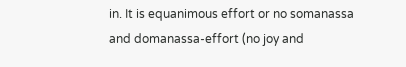in. It is equanimous effort or no somanassa and domanassa-effort (no joy and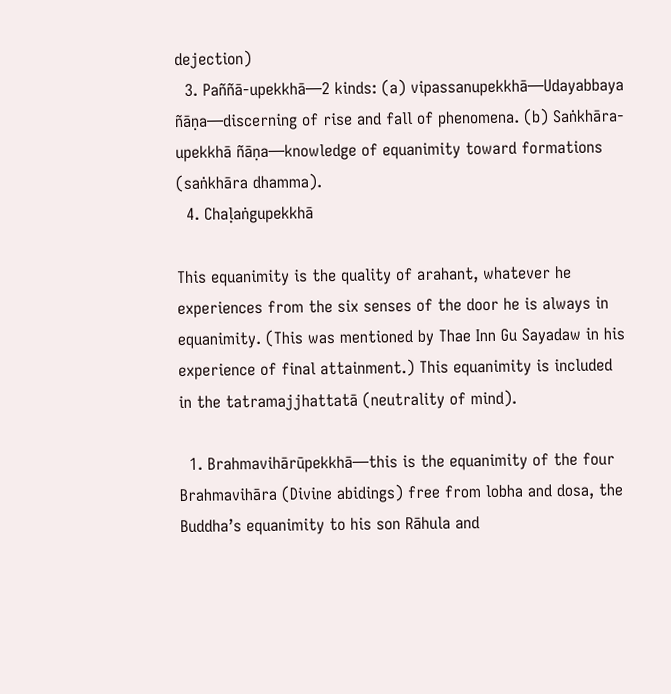dejection)
  3. Paññā-upekkhā—2 kinds: (a) vipassanupekkhā—Udayabbaya ñāṇa—discerning of rise and fall of phenomena. (b) Saṅkhāra-upekkhā ñāṇa—knowledge of equanimity toward formations (saṅkhāra dhamma).
  4. Chaḷaṅgupekkhā

This equanimity is the quality of arahant, whatever he experiences from the six senses of the door he is always in equanimity. (This was mentioned by Thae Inn Gu Sayadaw in his experience of final attainment.) This equanimity is included in the tatramajjhattatā (neutrality of mind).

  1. Brahmavihārūpekkhā—this is the equanimity of the four Brahmavihāra (Divine abidings) free from lobha and dosa, the Buddha’s equanimity to his son Rāhula and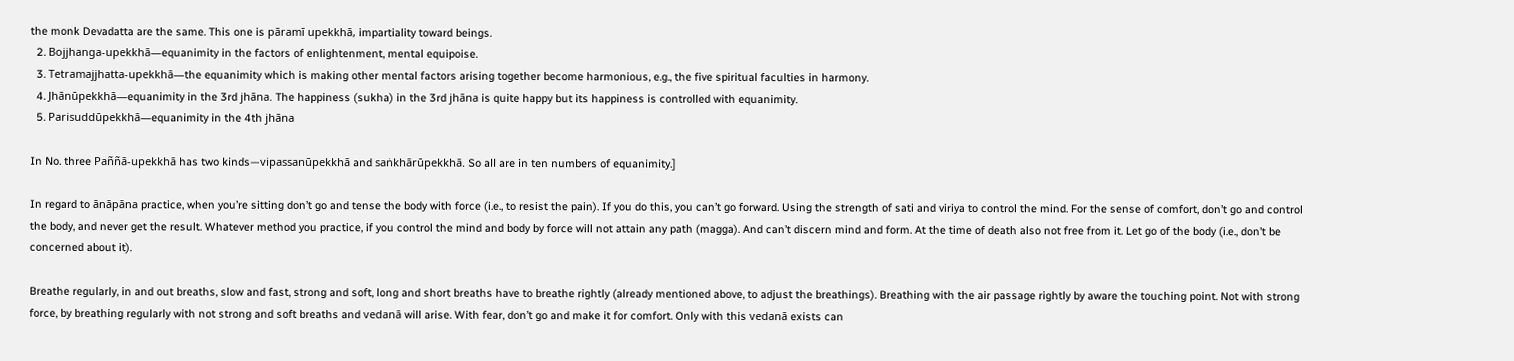the monk Devadatta are the same. This one is pāramī upekkhā, impartiality toward beings.
  2. Bojjhanga-upekkhā—equanimity in the factors of enlightenment, mental equipoise.
  3. Tetramajjhatta-upekkhā—the equanimity which is making other mental factors arising together become harmonious, e.g., the five spiritual faculties in harmony.
  4. Jhānūpekkhā—equanimity in the 3rd jhāna. The happiness (sukha) in the 3rd jhāna is quite happy but its happiness is controlled with equanimity.
  5. Parisuddūpekkhā—equanimity in the 4th jhāna

In No. three Paññā-upekkhā has two kinds—vipassanūpekkhā and saṅkhārūpekkhā. So all are in ten numbers of equanimity.]

In regard to ānāpāna practice, when you’re sitting don’t go and tense the body with force (i.e., to resist the pain). If you do this, you can’t go forward. Using the strength of sati and viriya to control the mind. For the sense of comfort, don’t go and control the body, and never get the result. Whatever method you practice, if you control the mind and body by force will not attain any path (magga). And can’t discern mind and form. At the time of death also not free from it. Let go of the body (i.e., don’t be concerned about it).

Breathe regularly, in and out breaths, slow and fast, strong and soft, long and short breaths have to breathe rightly (already mentioned above, to adjust the breathings). Breathing with the air passage rightly by aware the touching point. Not with strong force, by breathing regularly with not strong and soft breaths and vedanā will arise. With fear, don’t go and make it for comfort. Only with this vedanā exists can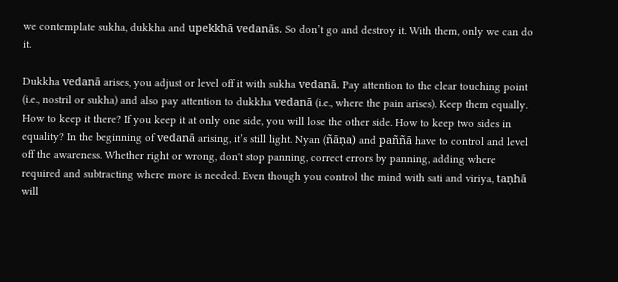we contemplate sukha, dukkha and upekkhā vedanās. So don’t go and destroy it. With them, only we can do it.

Dukkha vedanā arises, you adjust or level off it with sukha vedanā. Pay attention to the clear touching point (i.e., nostril or sukha) and also pay attention to dukkha vedanā (i.e., where the pain arises). Keep them equally. How to keep it there? If you keep it at only one side, you will lose the other side. How to keep two sides in equality? In the beginning of vedanā arising, it’s still light. Nyan (ñāṇa) and paññā have to control and level off the awareness. Whether right or wrong, don't stop panning, correct errors by panning, adding where required and subtracting where more is needed. Even though you control the mind with sati and viriya, taṇhā will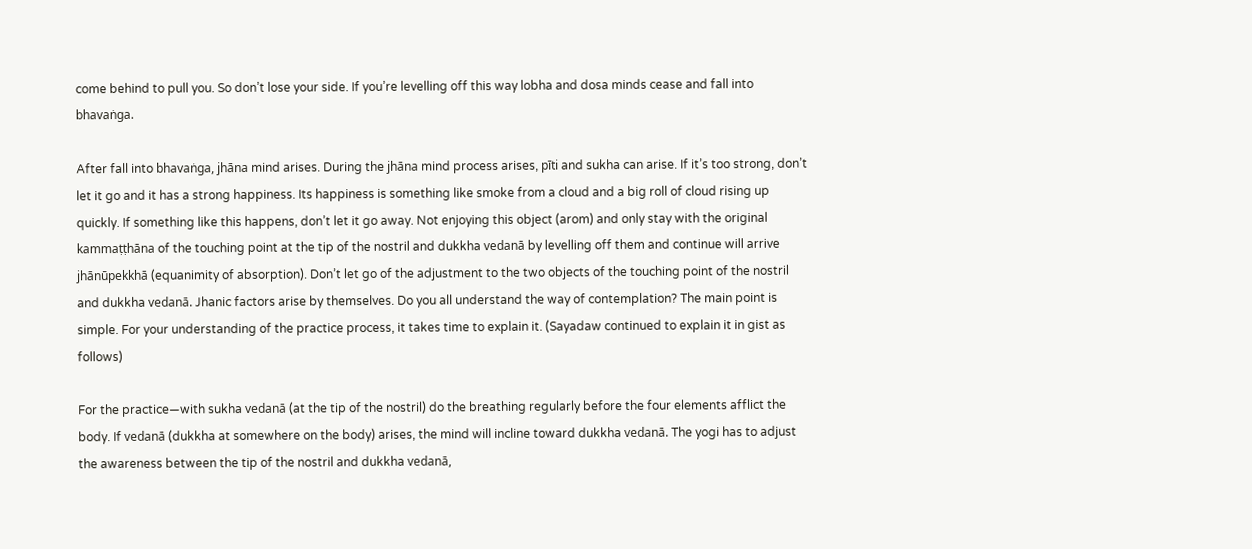come behind to pull you. So don’t lose your side. If you’re levelling off this way lobha and dosa minds cease and fall into bhavaṅga.

After fall into bhavaṅga, jhāna mind arises. During the jhāna mind process arises, pīti and sukha can arise. If it’s too strong, don’t let it go and it has a strong happiness. Its happiness is something like smoke from a cloud and a big roll of cloud rising up quickly. If something like this happens, don’t let it go away. Not enjoying this object (arom) and only stay with the original kammaṭṭhāna of the touching point at the tip of the nostril and dukkha vedanā by levelling off them and continue will arrive jhānūpekkhā (equanimity of absorption). Don’t let go of the adjustment to the two objects of the touching point of the nostril and dukkha vedanā. Jhanic factors arise by themselves. Do you all understand the way of contemplation? The main point is simple. For your understanding of the practice process, it takes time to explain it. (Sayadaw continued to explain it in gist as follows)

For the practice—with sukha vedanā (at the tip of the nostril) do the breathing regularly before the four elements afflict the body. If vedanā (dukkha at somewhere on the body) arises, the mind will incline toward dukkha vedanā. The yogi has to adjust the awareness between the tip of the nostril and dukkha vedanā,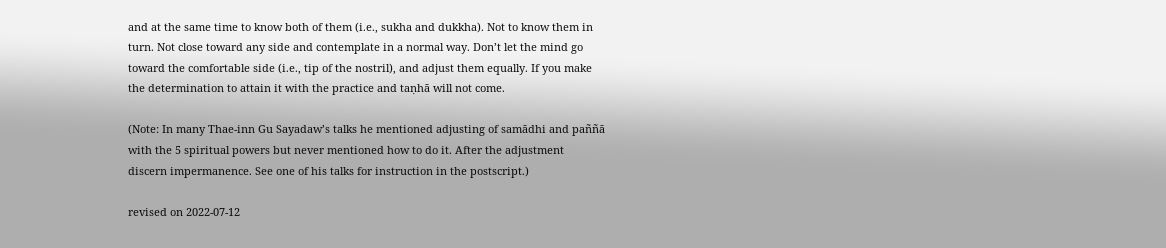and at the same time to know both of them (i.e., sukha and dukkha). Not to know them in turn. Not close toward any side and contemplate in a normal way. Don’t let the mind go toward the comfortable side (i.e., tip of the nostril), and adjust them equally. If you make the determination to attain it with the practice and taṇhā will not come.

(Note: In many Thae-inn Gu Sayadaw’s talks he mentioned adjusting of samādhi and paññā with the 5 spiritual powers but never mentioned how to do it. After the adjustment discern impermanence. See one of his talks for instruction in the postscript.)

revised on 2022-07-12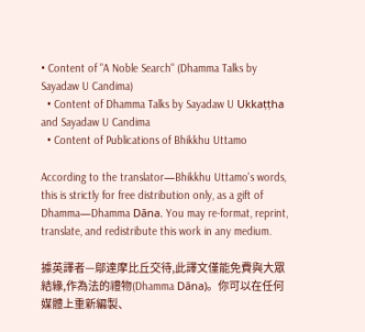• Content of "A Noble Search" (Dhamma Talks by Sayadaw U Candima)
  • Content of Dhamma Talks by Sayadaw U Ukkaṭṭha and Sayadaw U Candima
  • Content of Publications of Bhikkhu Uttamo

According to the translator—Bhikkhu Uttamo's words, this is strictly for free distribution only, as a gift of Dhamma—Dhamma Dāna. You may re-format, reprint, translate, and redistribute this work in any medium.

據英譯者—鄔達摩比丘交待,此譯文僅能免費與大眾結緣,作為法的禮物(Dhamma Dāna)。你可以在任何媒體上重新編製、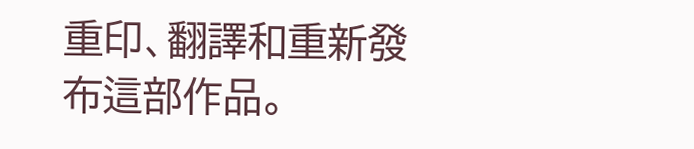重印、翻譯和重新發布這部作品。